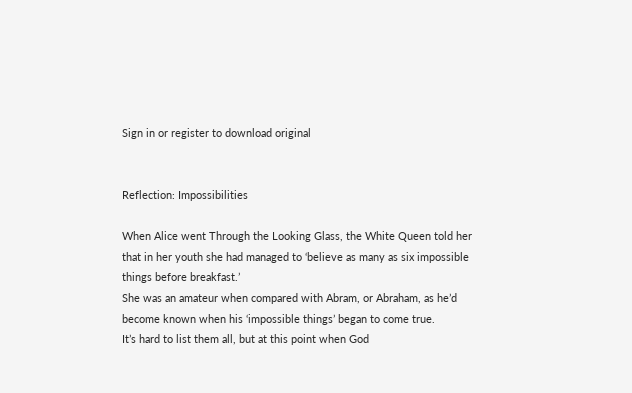Sign in or register to download original


Reflection: Impossibilities

When Alice went Through the Looking Glass, the White Queen told her that in her youth she had managed to ‘believe as many as six impossible things before breakfast.’
She was an amateur when compared with Abram, or Abraham, as he’d become known when his ‘impossible things’ began to come true.
It’s hard to list them all, but at this point when God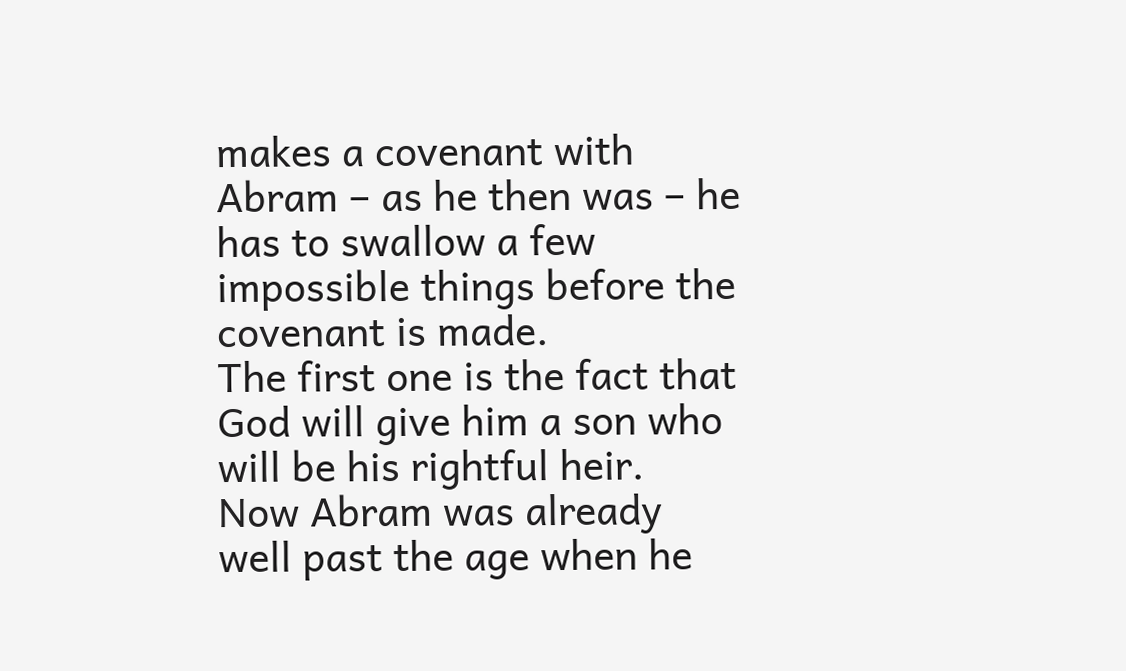makes a covenant with Abram – as he then was – he has to swallow a few impossible things before the covenant is made.
The first one is the fact that God will give him a son who will be his rightful heir.
Now Abram was already well past the age when he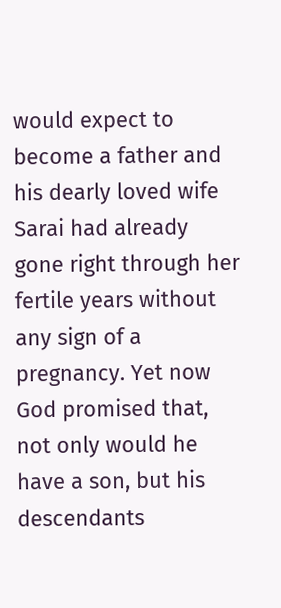would expect to become a father and his dearly loved wife Sarai had already gone right through her fertile years without any sign of a pregnancy. Yet now God promised that, not only would he have a son, but his descendants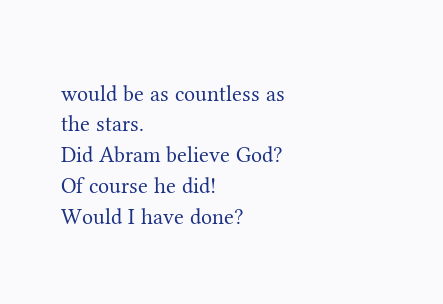would be as countless as the stars.
Did Abram believe God?
Of course he did!
Would I have done?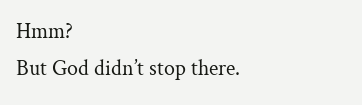Hmm?
But God didn’t stop there.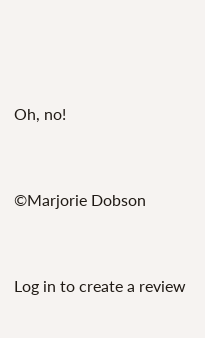Oh, no!


©Marjorie Dobson


Log in to create a review